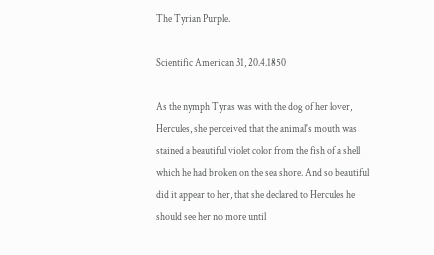The Tyrian Purple.

Scientific American 31, 20.4.1850

As the nymph Tyras was with the dog of her lover, Hercules, she perceived that the animal's mouth was stained a beautiful violet color from the fish of a shell which he had broken on the sea shore. And so beautiful did it appear to her, that she declared to Hercules he should see her no more until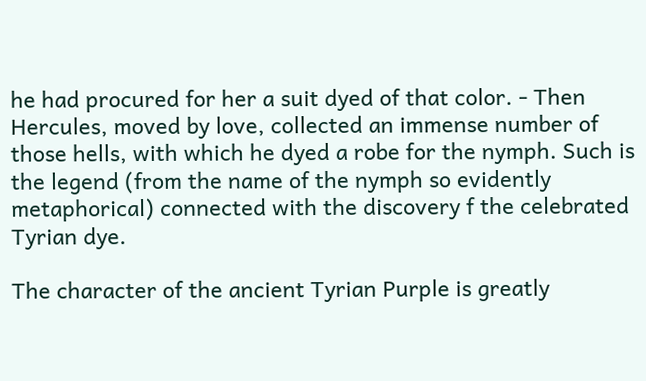he had procured for her a suit dyed of that color. - Then Hercules, moved by love, collected an immense number of those hells, with which he dyed a robe for the nymph. Such is the legend (from the name of the nymph so evidently metaphorical) connected with the discovery f the celebrated Tyrian dye.

The character of the ancient Tyrian Purple is greatly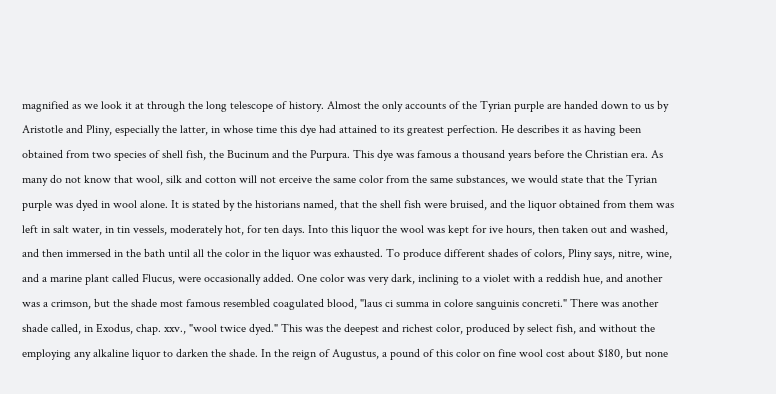magnified as we look it at through the long telescope of history. Almost the only accounts of the Tyrian purple are handed down to us by Aristotle and Pliny, especially the latter, in whose time this dye had attained to its greatest perfection. He describes it as having been obtained from two species of shell fish, the Bucinum and the Purpura. This dye was famous a thousand years before the Christian era. As many do not know that wool, silk and cotton will not erceive the same color from the same substances, we would state that the Tyrian purple was dyed in wool alone. It is stated by the historians named, that the shell fish were bruised, and the liquor obtained from them was left in salt water, in tin vessels, moderately hot, for ten days. Into this liquor the wool was kept for ive hours, then taken out and washed, and then immersed in the bath until all the color in the liquor was exhausted. To produce different shades of colors, Pliny says, nitre, wine, and a marine plant called Flucus, were occasionally added. One color was very dark, inclining to a violet with a reddish hue, and another was a crimson, but the shade most famous resembled coagulated blood, "laus ci summa in colore sanguinis concreti." There was another shade called, in Exodus, chap. xxv., "wool twice dyed." This was the deepest and richest color, produced by select fish, and without the employing any alkaline liquor to darken the shade. In the reign of Augustus, a pound of this color on fine wool cost about $180, but none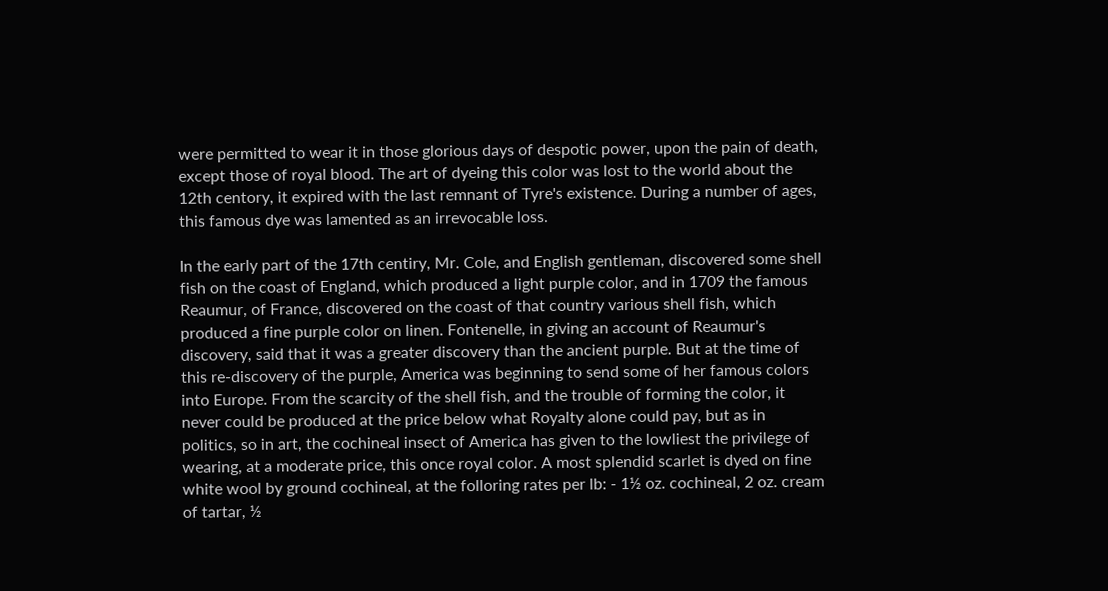were permitted to wear it in those glorious days of despotic power, upon the pain of death, except those of royal blood. The art of dyeing this color was lost to the world about the 12th centory, it expired with the last remnant of Tyre's existence. During a number of ages, this famous dye was lamented as an irrevocable loss.

In the early part of the 17th centiry, Mr. Cole, and English gentleman, discovered some shell fish on the coast of England, which produced a light purple color, and in 1709 the famous Reaumur, of France, discovered on the coast of that country various shell fish, which produced a fine purple color on linen. Fontenelle, in giving an account of Reaumur's discovery, said that it was a greater discovery than the ancient purple. But at the time of this re-discovery of the purple, America was beginning to send some of her famous colors into Europe. From the scarcity of the shell fish, and the trouble of forming the color, it never could be produced at the price below what Royalty alone could pay, but as in politics, so in art, the cochineal insect of America has given to the lowliest the privilege of wearing, at a moderate price, this once royal color. A most splendid scarlet is dyed on fine white wool by ground cochineal, at the folloring rates per lb: - 1½ oz. cochineal, 2 oz. cream of tartar, ½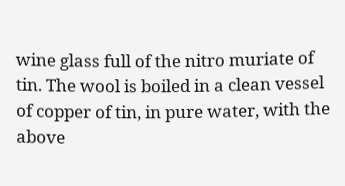wine glass full of the nitro muriate of tin. The wool is boiled in a clean vessel of copper of tin, in pure water, with the above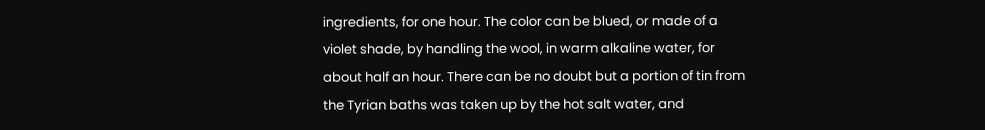ingredients, for one hour. The color can be blued, or made of a violet shade, by handling the wool, in warm alkaline water, for about half an hour. There can be no doubt but a portion of tin from the Tyrian baths was taken up by the hot salt water, and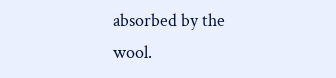absorbed by the wool.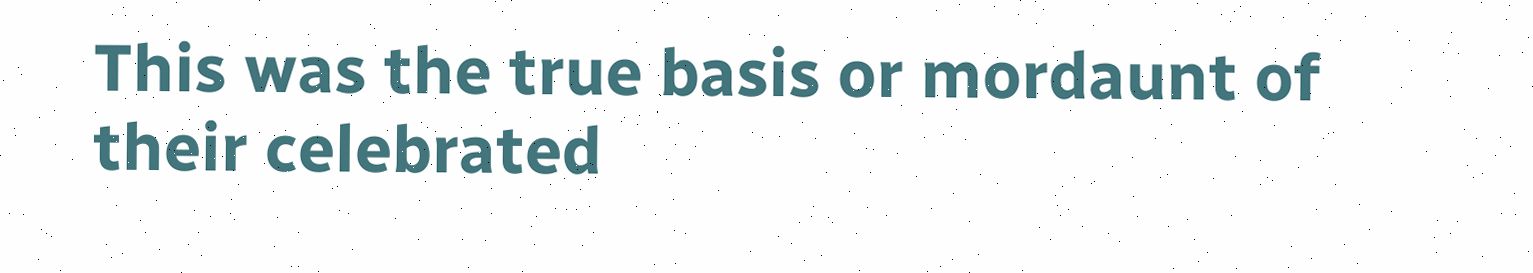This was the true basis or mordaunt of their celebrated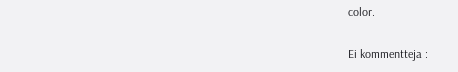color.

Ei kommentteja :